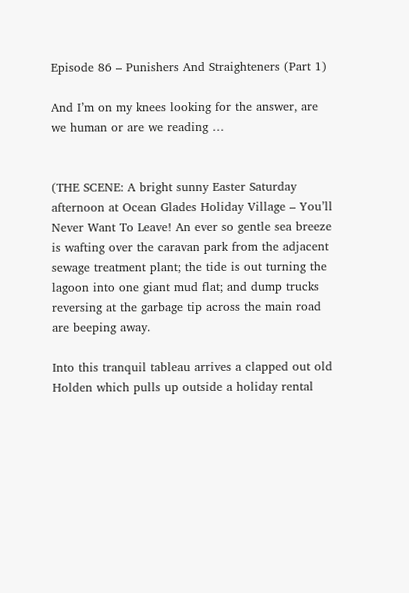Episode 86 – Punishers And Straighteners (Part 1)

And I’m on my knees looking for the answer, are we human or are we reading …


(THE SCENE: A bright sunny Easter Saturday afternoon at Ocean Glades Holiday Village – You’ll Never Want To Leave! An ever so gentle sea breeze is wafting over the caravan park from the adjacent sewage treatment plant; the tide is out turning the lagoon into one giant mud flat; and dump trucks reversing at the garbage tip across the main road are beeping away.

Into this tranquil tableau arrives a clapped out old Holden which pulls up outside a holiday rental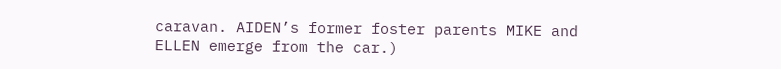caravan. AIDEN’s former foster parents MIKE and ELLEN emerge from the car.)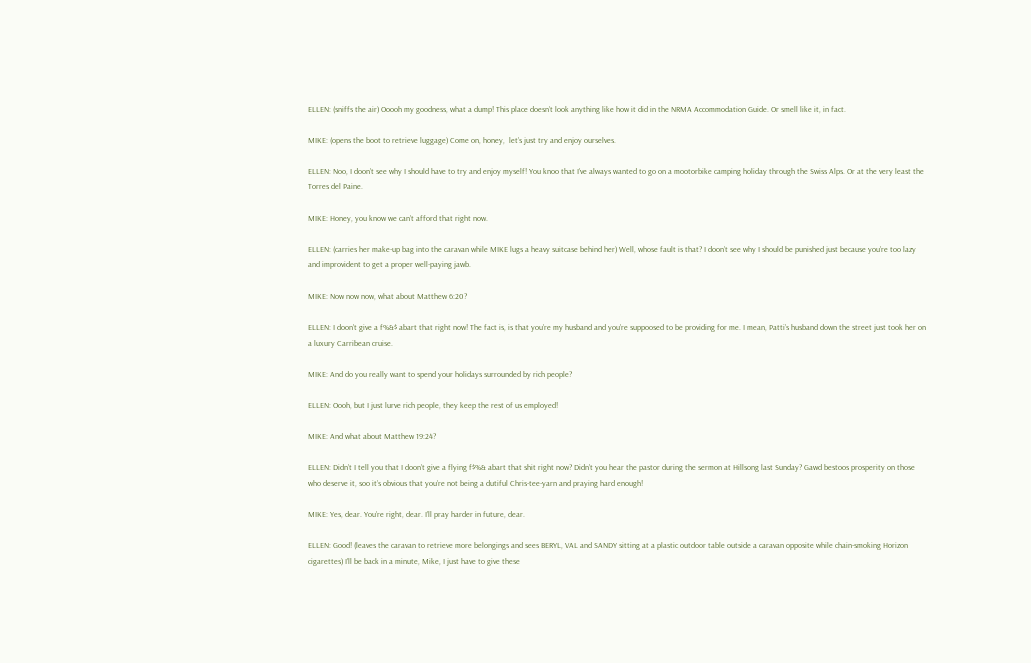ELLEN: (sniffs the air) Ooooh my goodness, what a dump! This place doesn’t look anything like how it did in the NRMA Accommodation Guide. Or smell like it, in fact.

MIKE: (opens the boot to retrieve luggage) Come on, honey,  let’s just try and enjoy ourselves.

ELLEN: Noo, I doon’t see why I should have to try and enjoy myself! You knoo that I’ve always wanted to go on a mootorbike camping holiday through the Swiss Alps. Or at the very least the Torres del Paine.

MIKE: Honey, you know we can’t afford that right now.

ELLEN: (carries her make-up bag into the caravan while MIKE lugs a heavy suitcase behind her) Well, whose fault is that? I doon’t see why I should be punished just because you’re too lazy and improvident to get a proper well-paying jawb.

MIKE: Now now now, what about Matthew 6:20?

ELLEN: I doon’t give a f%&$ abart that right now! The fact is, is that you’re my husband and you’re suppoosed to be providing for me. I mean, Patti’s husband down the street just took her on a luxury Carribean cruise.

MIKE: And do you really want to spend your holidays surrounded by rich people?

ELLEN: Oooh, but I just lurve rich people, they keep the rest of us employed!

MIKE: And what about Matthew 19:24?

ELLEN: Didn’t I tell you that I doon’t give a flying f$%& abart that shit right now? Didn’t you hear the pastor during the sermon at Hillsong last Sunday? Gawd bestoos prosperity on those who deserve it, soo it’s obvious that you’re not being a dutiful Chris-tee-yarn and praying hard enough!

MIKE: Yes, dear. You’re right, dear. I’ll pray harder in future, dear.

ELLEN: Good! (leaves the caravan to retrieve more belongings and sees BERYL, VAL and SANDY sitting at a plastic outdoor table outside a caravan opposite while chain-smoking Horizon cigarettes) I’ll be back in a minute, Mike, I just have to give these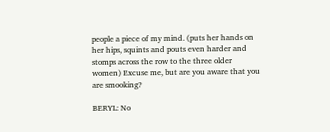people a piece of my mind. (puts her hands on her hips, squints and pouts even harder and stomps across the row to the three older women) Excuse me, but are you aware that you are smooking?

BERYL: No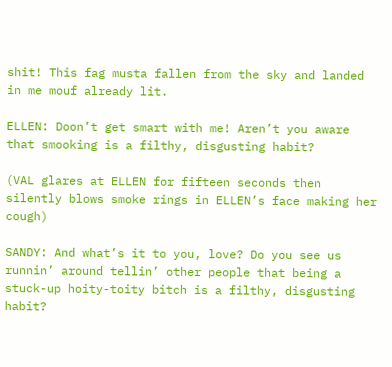shit! This fag musta fallen from the sky and landed in me mouf already lit.

ELLEN: Doon’t get smart with me! Aren’t you aware that smooking is a filthy, disgusting habit?

(VAL glares at ELLEN for fifteen seconds then silently blows smoke rings in ELLEN’s face making her cough)

SANDY: And what’s it to you, love? Do you see us runnin’ around tellin’ other people that being a stuck-up hoity-toity bitch is a filthy, disgusting habit?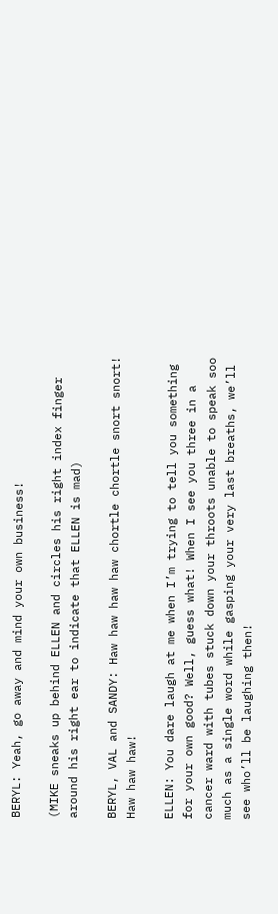BERYL: Yeah, go away and mind your own business!

(MIKE sneaks up behind ELLEN and circles his right index finger around his right ear to indicate that ELLEN is mad)

BERYL, VAL and SANDY: Haw haw haw haw chortle chortle snort snort! Haw haw haw!

ELLEN: You dare laugh at me when I’m trying to tell you something for your own good? Well, guess what! When I see you three in a cancer ward with tubes stuck down your throots unable to speak soo much as a single word while gasping your very last breaths, we’ll see who’ll be laughing then!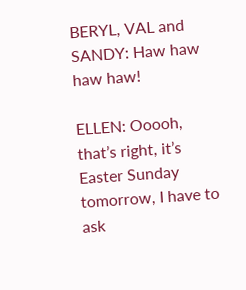BERYL, VAL and SANDY: Haw haw haw haw!

ELLEN: Ooooh, that’s right, it’s Easter Sunday tomorrow, I have to ask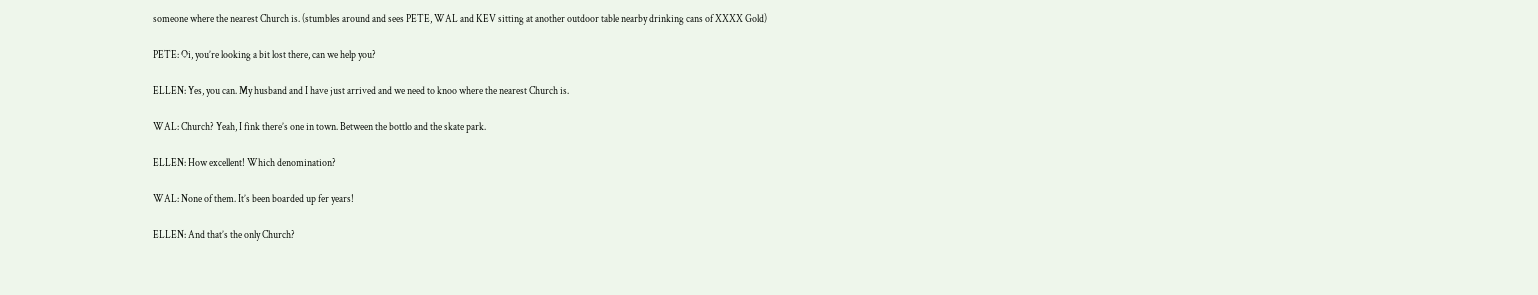someone where the nearest Church is. (stumbles around and sees PETE, WAL and KEV sitting at another outdoor table nearby drinking cans of XXXX Gold)

PETE: Oi, you’re looking a bit lost there, can we help you?

ELLEN: Yes, you can. My husband and I have just arrived and we need to knoo where the nearest Church is.

WAL: Church? Yeah, I fink there’s one in town. Between the bottlo and the skate park.

ELLEN: How excellent! Which denomination?

WAL: None of them. It’s been boarded up fer years!

ELLEN: And that’s the only Church?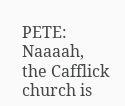PETE: Naaaah, the Cafflick church is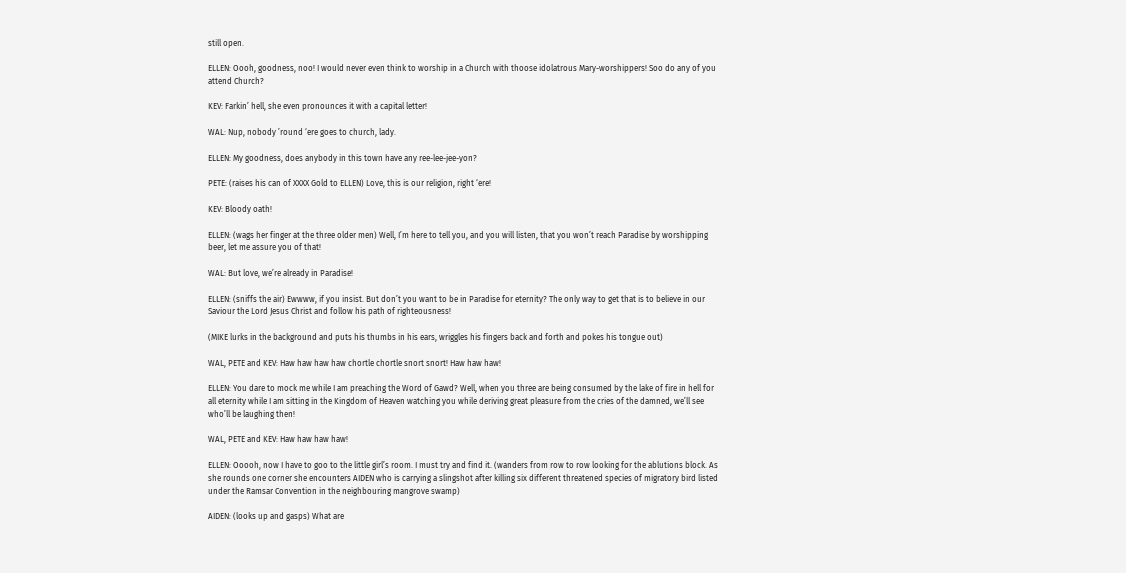still open.

ELLEN: Oooh, goodness, noo! I would never even think to worship in a Church with thoose idolatrous Mary-worshippers! Soo do any of you attend Church?

KEV: Farkin’ hell, she even pronounces it with a capital letter!

WAL: Nup, nobody ’round ‘ere goes to church, lady.

ELLEN: My goodness, does anybody in this town have any ree-lee-jee-yon?

PETE: (raises his can of XXXX Gold to ELLEN) Love, this is our religion, right ‘ere!

KEV: Bloody oath!

ELLEN: (wags her finger at the three older men) Well, I’m here to tell you, and you will listen, that you won’t reach Paradise by worshipping beer, let me assure you of that!

WAL: But love, we’re already in Paradise!

ELLEN: (sniffs the air) Ewwww, if you insist. But don’t you want to be in Paradise for eternity? The only way to get that is to believe in our Saviour the Lord Jesus Christ and follow his path of righteousness!

(MIKE lurks in the background and puts his thumbs in his ears, wriggles his fingers back and forth and pokes his tongue out)

WAL, PETE and KEV: Haw haw haw haw chortle chortle snort snort! Haw haw haw!

ELLEN: You dare to mock me while I am preaching the Word of Gawd? Well, when you three are being consumed by the lake of fire in hell for all eternity while I am sitting in the Kingdom of Heaven watching you while deriving great pleasure from the cries of the damned, we’ll see who’ll be laughing then!

WAL, PETE and KEV: Haw haw haw haw!

ELLEN: Ooooh, now I have to goo to the little girl’s room. I must try and find it. (wanders from row to row looking for the ablutions block. As she rounds one corner she encounters AIDEN who is carrying a slingshot after killing six different threatened species of migratory bird listed under the Ramsar Convention in the neighbouring mangrove swamp)

AIDEN: (looks up and gasps) What are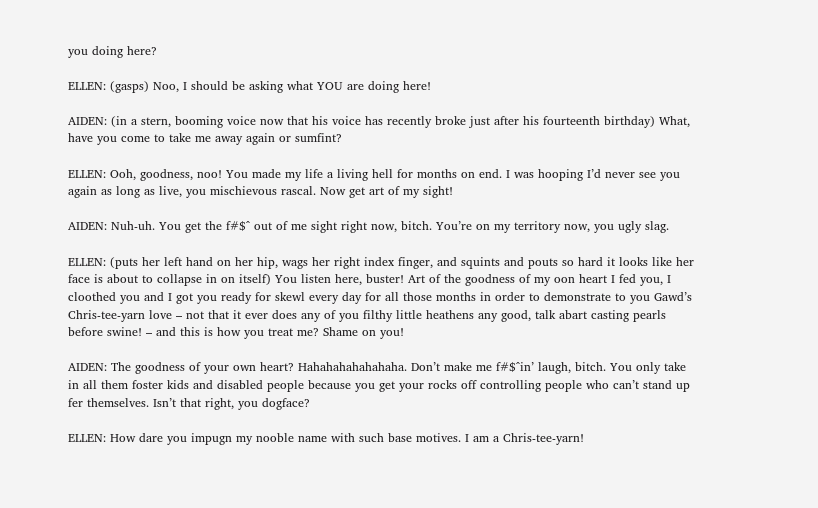you doing here?

ELLEN: (gasps) Noo, I should be asking what YOU are doing here!

AIDEN: (in a stern, booming voice now that his voice has recently broke just after his fourteenth birthday) What, have you come to take me away again or sumfint?

ELLEN: Ooh, goodness, noo! You made my life a living hell for months on end. I was hooping I’d never see you again as long as live, you mischievous rascal. Now get art of my sight!

AIDEN: Nuh-uh. You get the f#$^ out of me sight right now, bitch. You’re on my territory now, you ugly slag.

ELLEN: (puts her left hand on her hip, wags her right index finger, and squints and pouts so hard it looks like her face is about to collapse in on itself) You listen here, buster! Art of the goodness of my oon heart I fed you, I cloothed you and I got you ready for skewl every day for all those months in order to demonstrate to you Gawd’s Chris-tee-yarn love – not that it ever does any of you filthy little heathens any good, talk abart casting pearls before swine! – and this is how you treat me? Shame on you!

AIDEN: The goodness of your own heart? Hahahahahahahaha. Don’t make me f#$^in’ laugh, bitch. You only take in all them foster kids and disabled people because you get your rocks off controlling people who can’t stand up fer themselves. Isn’t that right, you dogface?

ELLEN: How dare you impugn my nooble name with such base motives. I am a Chris-tee-yarn!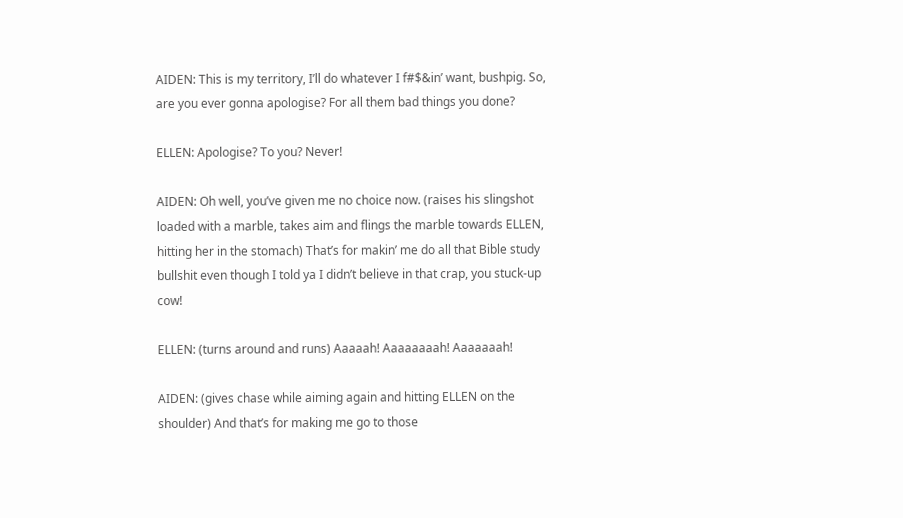AIDEN: This is my territory, I’ll do whatever I f#$&in’ want, bushpig. So, are you ever gonna apologise? For all them bad things you done?

ELLEN: Apologise? To you? Never!

AIDEN: Oh well, you’ve given me no choice now. (raises his slingshot loaded with a marble, takes aim and flings the marble towards ELLEN, hitting her in the stomach) That’s for makin’ me do all that Bible study bullshit even though I told ya I didn’t believe in that crap, you stuck-up cow!

ELLEN: (turns around and runs) Aaaaah! Aaaaaaaah! Aaaaaaah!

AIDEN: (gives chase while aiming again and hitting ELLEN on the shoulder) And that’s for making me go to those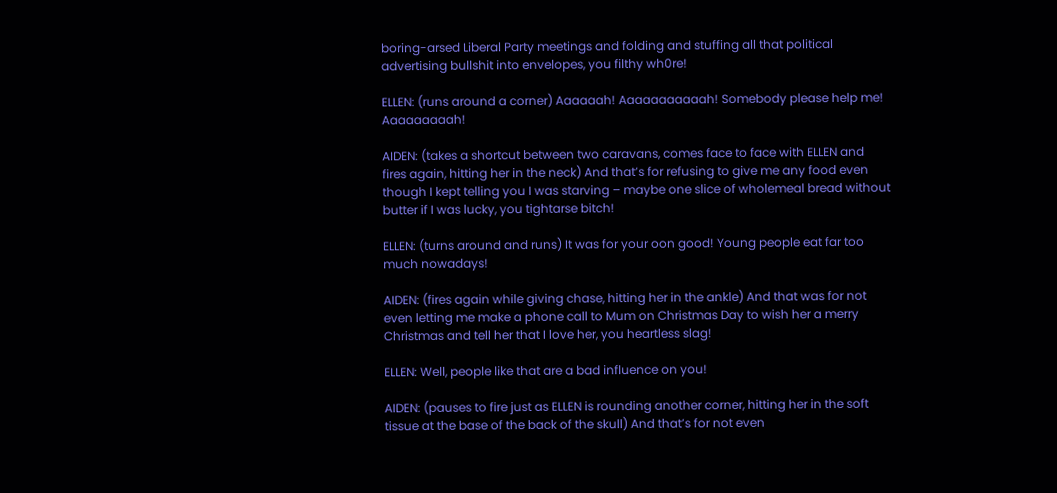boring-arsed Liberal Party meetings and folding and stuffing all that political advertising bullshit into envelopes, you filthy wh0re!

ELLEN: (runs around a corner) Aaaaaah! Aaaaaaaaaaah! Somebody please help me! Aaaaaaaaah!

AIDEN: (takes a shortcut between two caravans, comes face to face with ELLEN and fires again, hitting her in the neck) And that’s for refusing to give me any food even though I kept telling you I was starving – maybe one slice of wholemeal bread without butter if I was lucky, you tightarse bitch!

ELLEN: (turns around and runs) It was for your oon good! Young people eat far too much nowadays!

AIDEN: (fires again while giving chase, hitting her in the ankle) And that was for not even letting me make a phone call to Mum on Christmas Day to wish her a merry Christmas and tell her that I love her, you heartless slag!

ELLEN: Well, people like that are a bad influence on you!

AIDEN: (pauses to fire just as ELLEN is rounding another corner, hitting her in the soft tissue at the base of the back of the skull) And that’s for not even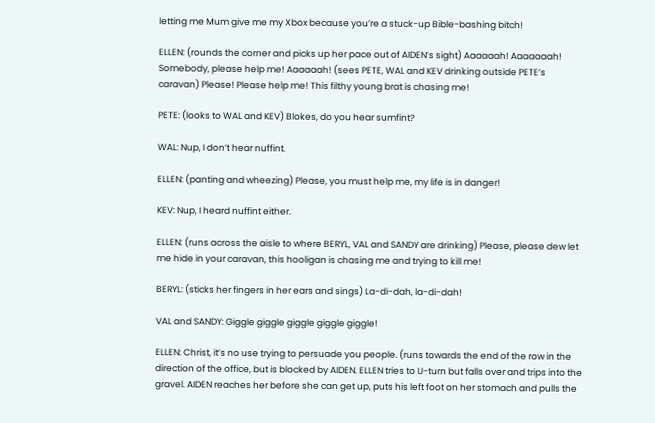letting me Mum give me my Xbox because you’re a stuck-up Bible-bashing bitch!

ELLEN: (rounds the corner and picks up her pace out of AIDEN’s sight) Aaaaaah! Aaaaaaah! Somebody, please help me! Aaaaaah! (sees PETE, WAL and KEV drinking outside PETE’s caravan) Please! Please help me! This filthy young brat is chasing me!

PETE: (looks to WAL and KEV) Blokes, do you hear sumfint?

WAL: Nup, I don’t hear nuffint.

ELLEN: (panting and wheezing) Please, you must help me, my life is in danger!

KEV: Nup, I heard nuffint either.

ELLEN: (runs across the aisle to where BERYL, VAL and SANDY are drinking) Please, please dew let me hide in your caravan, this hooligan is chasing me and trying to kill me!

BERYL: (sticks her fingers in her ears and sings) La-di-dah, la-di-dah!

VAL and SANDY: Giggle giggle giggle giggle giggle!

ELLEN: Christ, it’s no use trying to persuade you people. (runs towards the end of the row in the direction of the office, but is blocked by AIDEN. ELLEN tries to U-turn but falls over and trips into the gravel. AIDEN reaches her before she can get up, puts his left foot on her stomach and pulls the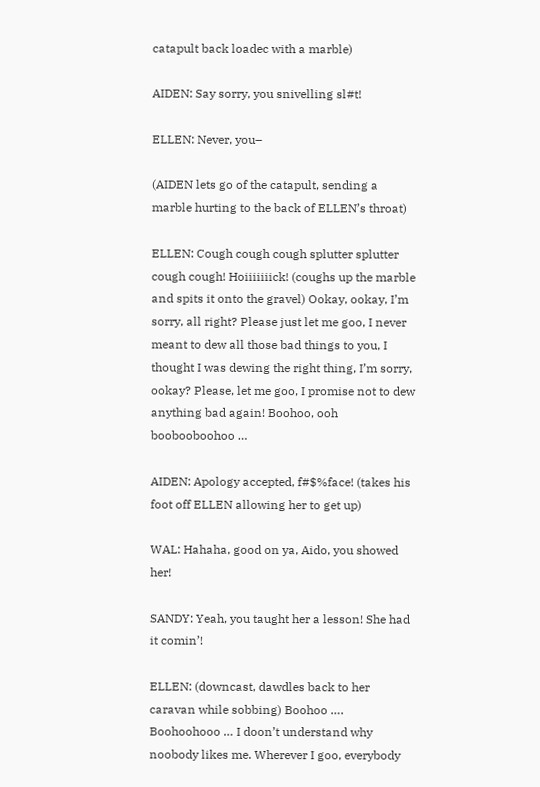catapult back loadec with a marble)

AIDEN: Say sorry, you snivelling sl#t!

ELLEN: Never, you–

(AIDEN lets go of the catapult, sending a marble hurting to the back of ELLEN’s throat)

ELLEN: Cough cough cough splutter splutter cough cough! Hoiiiiiiick! (coughs up the marble and spits it onto the gravel) Ookay, ookay, I’m sorry, all right? Please just let me goo, I never meant to dew all those bad things to you, I thought I was dewing the right thing, I’m sorry, ookay? Please, let me goo, I promise not to dew anything bad again! Boohoo, ooh boobooboohoo …

AIDEN: Apology accepted, f#$%face! (takes his foot off ELLEN allowing her to get up)

WAL: Hahaha, good on ya, Aido, you showed her!

SANDY: Yeah, you taught her a lesson! She had it comin’!

ELLEN: (downcast, dawdles back to her caravan while sobbing) Boohoo …. Boohoohooo … I doon’t understand why noobody likes me. Wherever I goo, everybody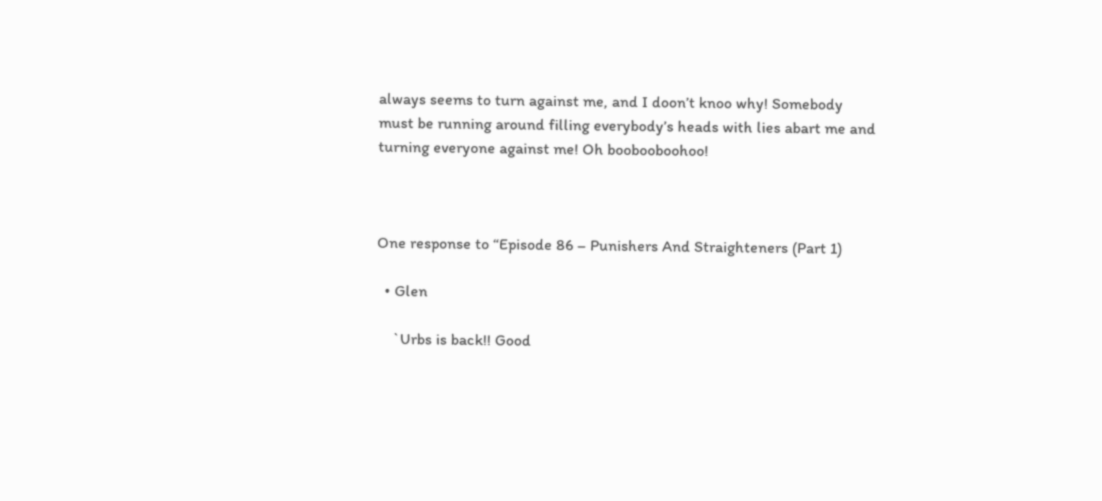always seems to turn against me, and I doon’t knoo why! Somebody must be running around filling everybody’s heads with lies abart me and turning everyone against me! Oh boobooboohoo!



One response to “Episode 86 – Punishers And Straighteners (Part 1)

  • Glen

    `Urbs is back!! Good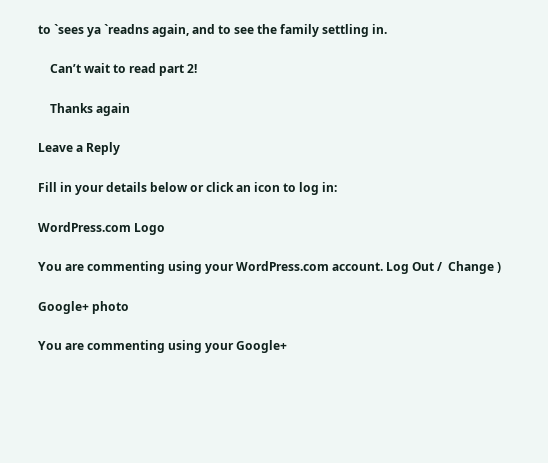to `sees ya `readns again, and to see the family settling in.

    Can’t wait to read part 2!

    Thanks again

Leave a Reply

Fill in your details below or click an icon to log in:

WordPress.com Logo

You are commenting using your WordPress.com account. Log Out /  Change )

Google+ photo

You are commenting using your Google+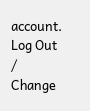account. Log Out /  Change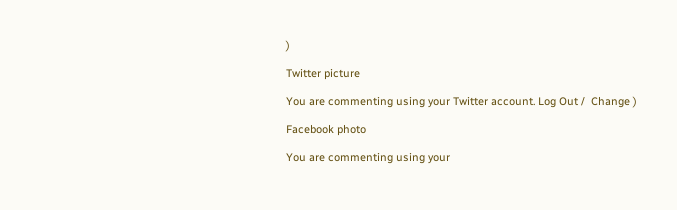)

Twitter picture

You are commenting using your Twitter account. Log Out /  Change )

Facebook photo

You are commenting using your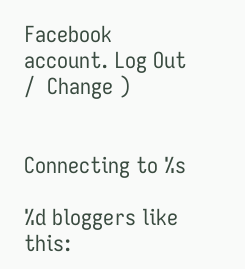Facebook account. Log Out /  Change )


Connecting to %s

%d bloggers like this: